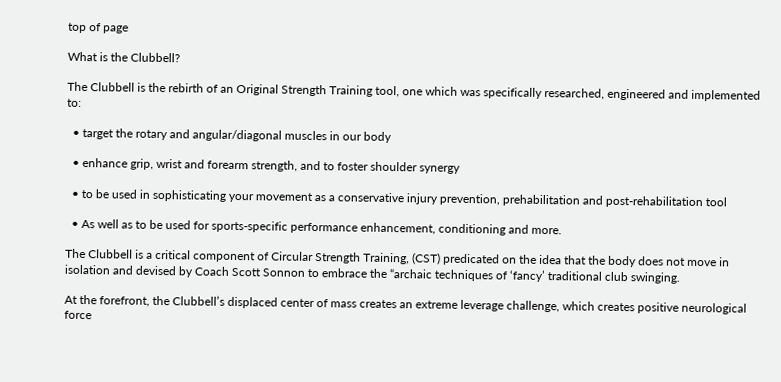top of page

What is the Clubbell?

The Clubbell is the rebirth of an Original Strength Training tool, one which was specifically researched, engineered and implemented to:

  • target the rotary and angular/diagonal muscles in our body

  • enhance grip, wrist and forearm strength, and to foster shoulder synergy

  • to be used in sophisticating your movement as a conservative injury prevention, prehabilitation and post-rehabilitation tool

  • As well as to be used for sports-specific performance enhancement, conditioning and more.

The Clubbell is a critical component of Circular Strength Training, (CST) predicated on the idea that the body does not move in isolation and devised by Coach Scott Sonnon to embrace the “archaic techniques of ‘fancy’ traditional club swinging.

At the forefront, the Clubbell’s displaced center of mass creates an extreme leverage challenge, which creates positive neurological force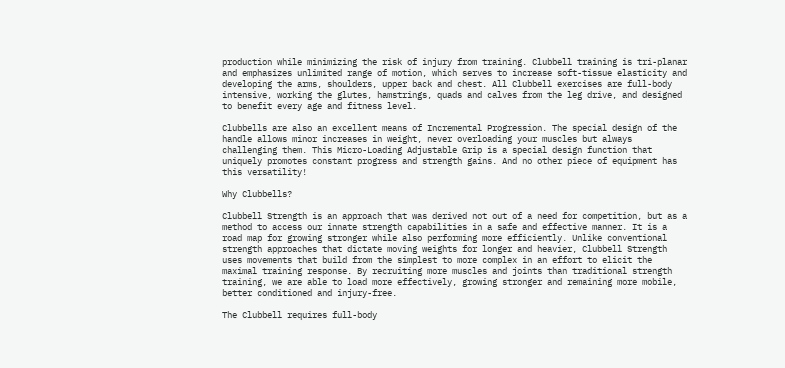production while minimizing the risk of injury from training. Clubbell training is tri-planar and emphasizes unlimited range of motion, which serves to increase soft-tissue elasticity and developing the arms, shoulders, upper back and chest. All Clubbell exercises are full-body intensive, working the glutes, hamstrings, quads and calves from the leg drive, and designed to benefit every age and fitness level.

Clubbells are also an excellent means of Incremental Progression. The special design of the handle allows minor increases in weight, never overloading your muscles but always challenging them. This Micro-Loading Adjustable Grip is a special design function that uniquely promotes constant progress and strength gains. And no other piece of equipment has this versatility!

Why Clubbells?

Clubbell Strength is an approach that was derived not out of a need for competition, but as a method to access our innate strength capabilities in a safe and effective manner. It is a road map for growing stronger while also performing more efficiently. Unlike conventional strength approaches that dictate moving weights for longer and heavier, Clubbell Strength uses movements that build from the simplest to more complex in an effort to elicit the maximal training response. By recruiting more muscles and joints than traditional strength training, we are able to load more effectively, growing stronger and remaining more mobile, better conditioned and injury-free.

The Clubbell requires full-body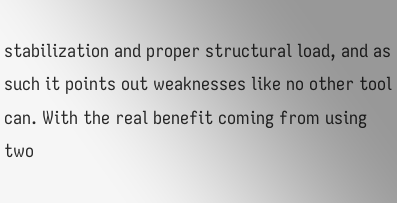stabilization and proper structural load, and as such it points out weaknesses like no other tool can. With the real benefit coming from using two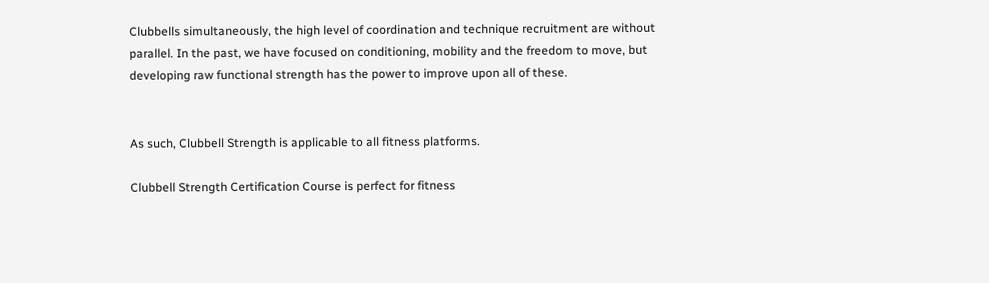Clubbells simultaneously, the high level of coordination and technique recruitment are without parallel. In the past, we have focused on conditioning, mobility and the freedom to move, but developing raw functional strength has the power to improve upon all of these.


As such, Clubbell Strength is applicable to all fitness platforms.

Clubbell Strength Certification Course is perfect for fitness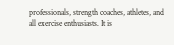professionals, strength coaches, athletes, and all exercise enthusiasts. It is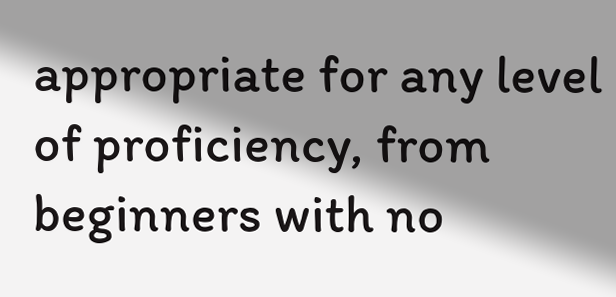appropriate for any level of proficiency, from beginners with no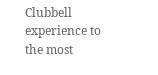Clubbell experience to the most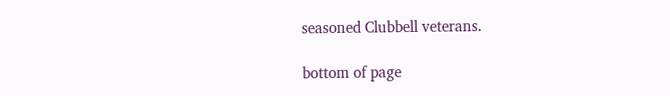seasoned Clubbell veterans.

bottom of page